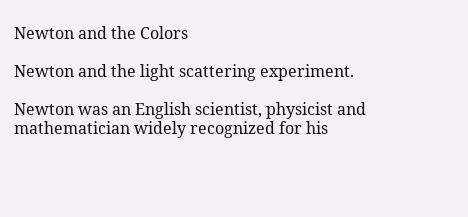Newton and the Colors

Newton and the light scattering experiment.

Newton was an English scientist, physicist and mathematician widely recognized for his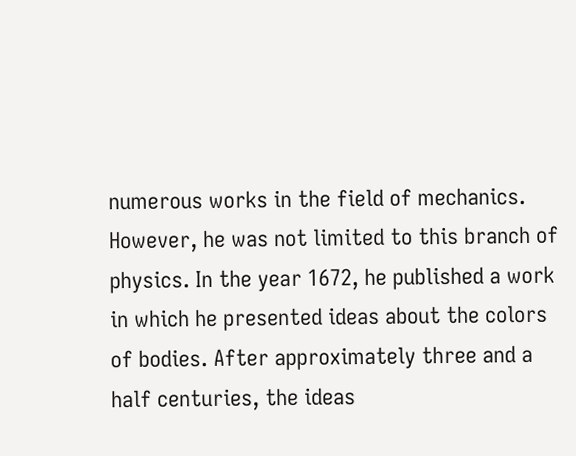numerous works in the field of mechanics. However, he was not limited to this branch of physics. In the year 1672, he published a work in which he presented ideas about the colors of bodies. After approximately three and a half centuries, the ideas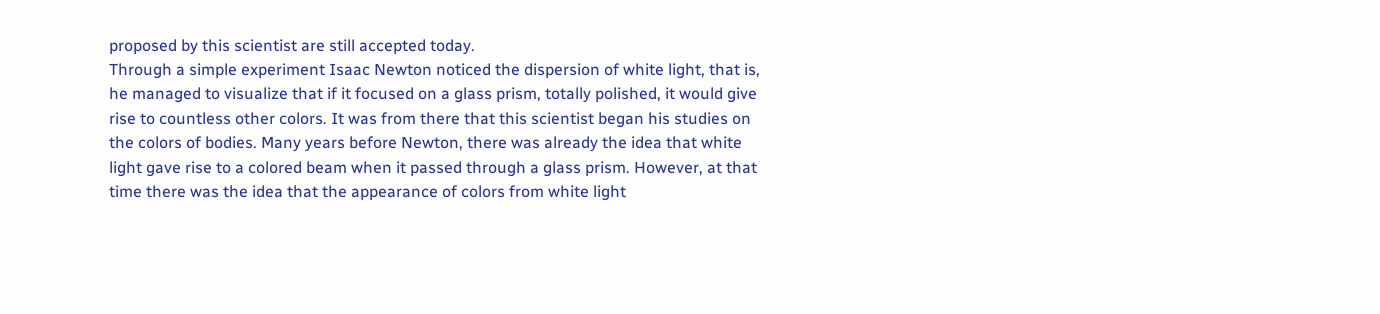proposed by this scientist are still accepted today.
Through a simple experiment Isaac Newton noticed the dispersion of white light, that is, he managed to visualize that if it focused on a glass prism, totally polished, it would give rise to countless other colors. It was from there that this scientist began his studies on the colors of bodies. Many years before Newton, there was already the idea that white light gave rise to a colored beam when it passed through a glass prism. However, at that time there was the idea that the appearance of colors from white light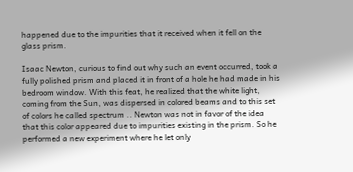happened due to the impurities that it received when it fell on the glass prism.

Isaac Newton, curious to find out why such an event occurred, took a fully polished prism and placed it in front of a hole he had made in his bedroom window. With this feat, he realized that the white light, coming from the Sun, was dispersed in colored beams and to this set of colors he called spectrum .. Newton was not in favor of the idea that this color appeared due to impurities existing in the prism. So he performed a new experiment where he let only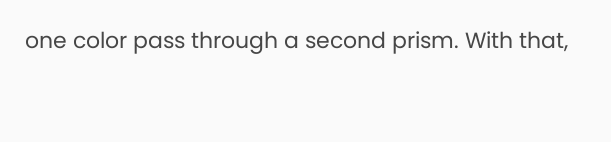one color pass through a second prism. With that,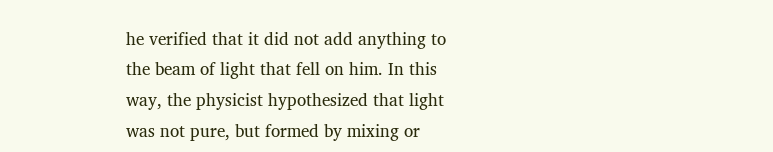he verified that it did not add anything to the beam of light that fell on him. In this way, the physicist hypothesized that light was not pure, but formed by mixing or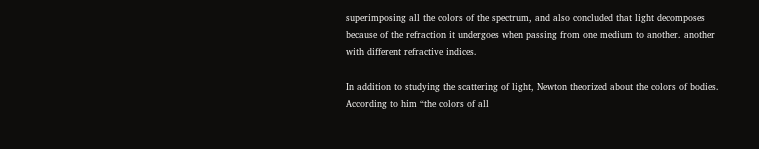superimposing all the colors of the spectrum, and also concluded that light decomposes because of the refraction it undergoes when passing from one medium to another. another with different refractive indices.

In addition to studying the scattering of light, Newton theorized about the colors of bodies. According to him “the colors of all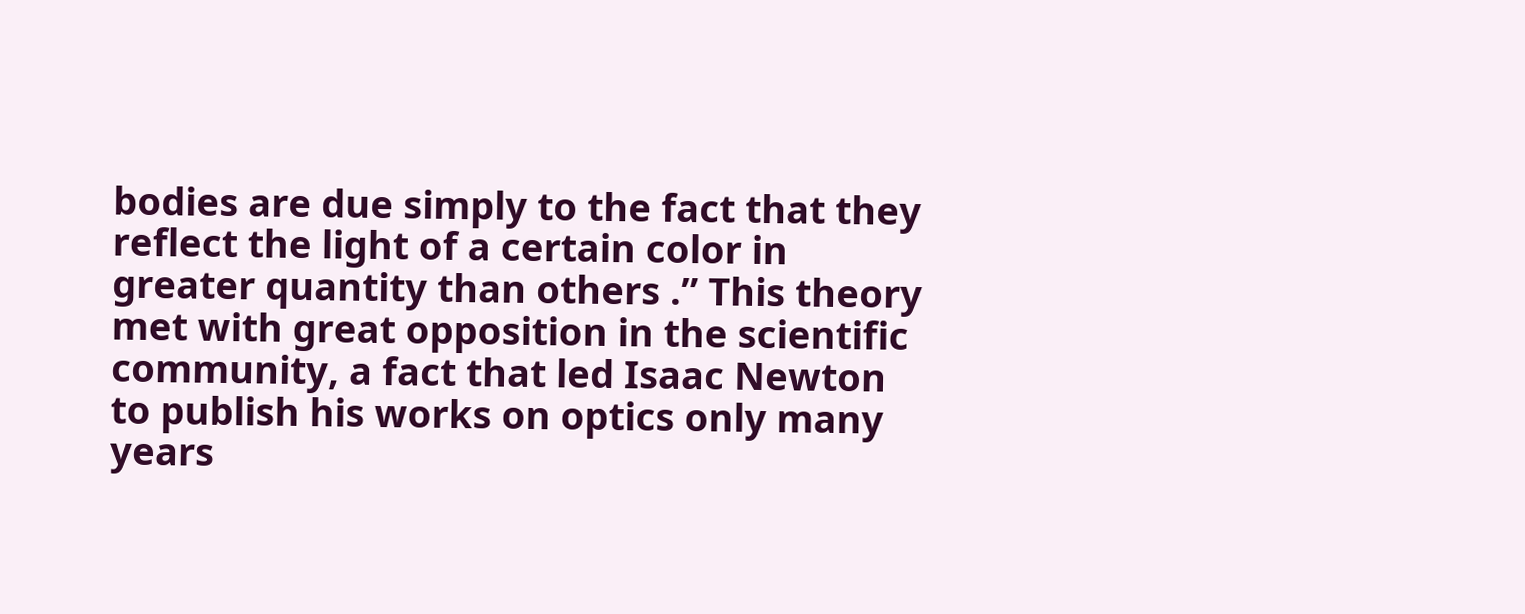bodies are due simply to the fact that they reflect the light of a certain color in greater quantity than others .” This theory met with great opposition in the scientific community, a fact that led Isaac Newton to publish his works on optics only many years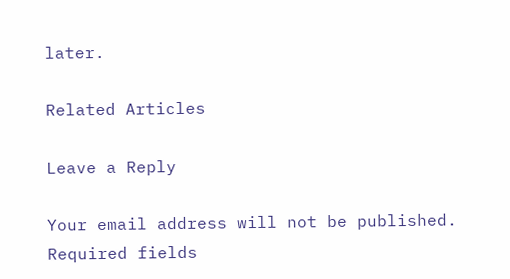later.

Related Articles

Leave a Reply

Your email address will not be published. Required fields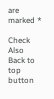are marked *

Check Also
Back to top button